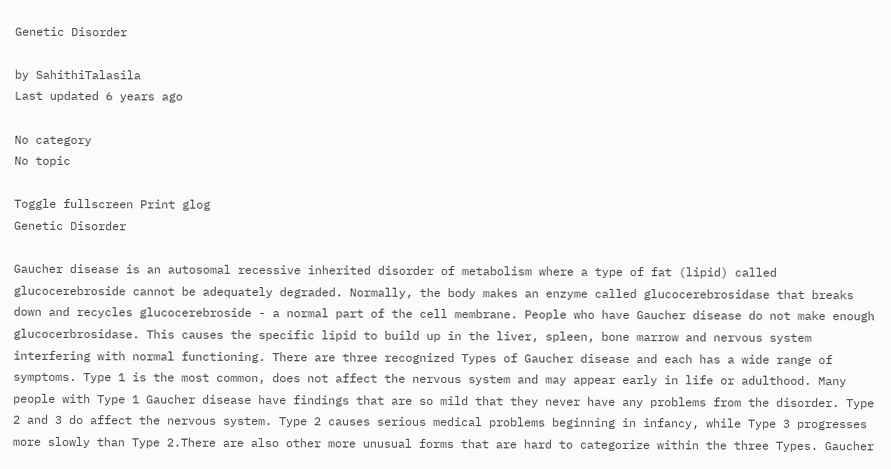Genetic Disorder

by SahithiTalasila
Last updated 6 years ago

No category
No topic

Toggle fullscreen Print glog
Genetic Disorder

Gaucher disease is an autosomal recessive inherited disorder of metabolism where a type of fat (lipid) called glucocerebroside cannot be adequately degraded. Normally, the body makes an enzyme called glucocerebrosidase that breaks down and recycles glucocerebroside - a normal part of the cell membrane. People who have Gaucher disease do not make enough glucocerbrosidase. This causes the specific lipid to build up in the liver, spleen, bone marrow and nervous system interfering with normal functioning. There are three recognized Types of Gaucher disease and each has a wide range of symptoms. Type 1 is the most common, does not affect the nervous system and may appear early in life or adulthood. Many people with Type 1 Gaucher disease have findings that are so mild that they never have any problems from the disorder. Type 2 and 3 do affect the nervous system. Type 2 causes serious medical problems beginning in infancy, while Type 3 progresses more slowly than Type 2.There are also other more unusual forms that are hard to categorize within the three Types. Gaucher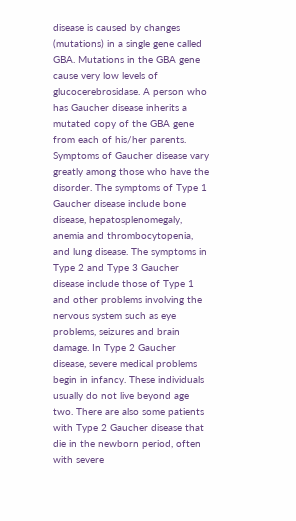disease is caused by changes (mutations) in a single gene called GBA. Mutations in the GBA gene cause very low levels of glucocerebrosidase. A person who has Gaucher disease inherits a mutated copy of the GBA gene from each of his/her parents. Symptoms of Gaucher disease vary greatly among those who have the disorder. The symptoms of Type 1 Gaucher disease include bone disease, hepatosplenomegaly, anemia and thrombocytopenia, and lung disease. The symptoms in Type 2 and Type 3 Gaucher disease include those of Type 1 and other problems involving the nervous system such as eye problems, seizures and brain damage. In Type 2 Gaucher disease, severe medical problems begin in infancy. These individuals usually do not live beyond age two. There are also some patients with Type 2 Gaucher disease that die in the newborn period, often with severe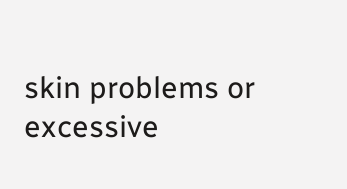skin problems or excessive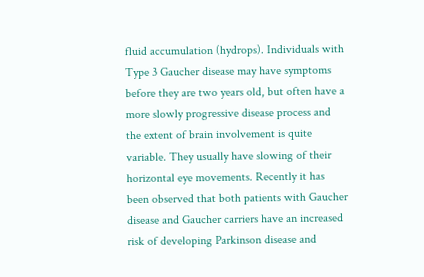fluid accumulation (hydrops). Individuals with Type 3 Gaucher disease may have symptoms before they are two years old, but often have a more slowly progressive disease process and the extent of brain involvement is quite variable. They usually have slowing of their horizontal eye movements. Recently it has been observed that both patients with Gaucher disease and Gaucher carriers have an increased risk of developing Parkinson disease and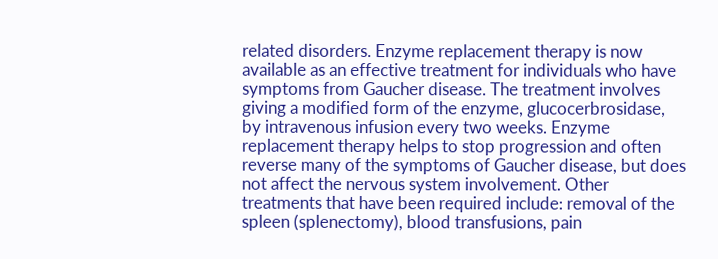related disorders. Enzyme replacement therapy is now available as an effective treatment for individuals who have symptoms from Gaucher disease. The treatment involves giving a modified form of the enzyme, glucocerbrosidase, by intravenous infusion every two weeks. Enzyme replacement therapy helps to stop progression and often reverse many of the symptoms of Gaucher disease, but does not affect the nervous system involvement. Other treatments that have been required include: removal of the spleen (splenectomy), blood transfusions, pain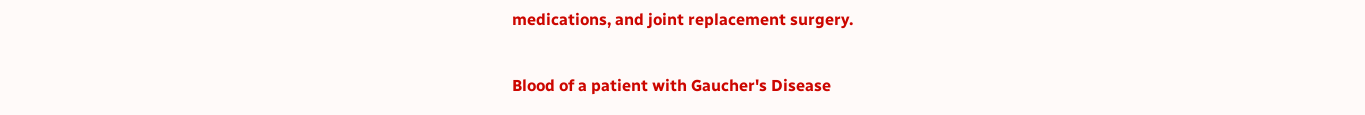medications, and joint replacement surgery.

Blood of a patient with Gaucher's Disease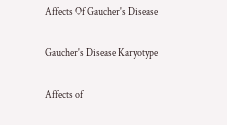Affects Of Gaucher's Disease

Gaucher's Disease Karyotype

Affects of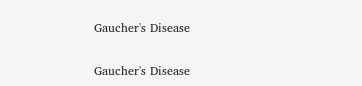Gaucher's Disease

Gaucher's Disease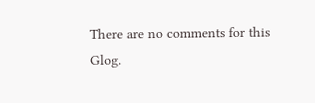There are no comments for this Glog.